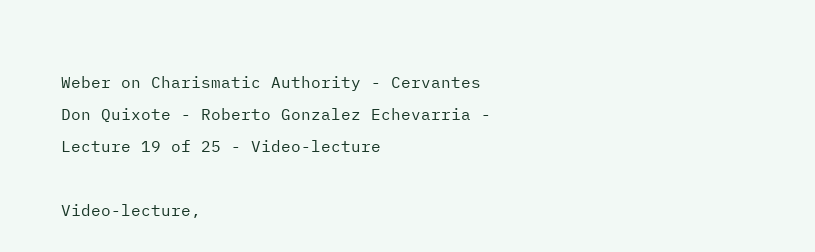Weber on Charismatic Authority - Cervantes Don Quixote - Roberto Gonzalez Echevarria - Lecture 19 of 25 - Video-lecture

Video-lecture,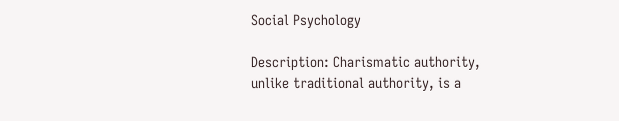Social Psychology

Description: Charismatic authority, unlike traditional authority, is a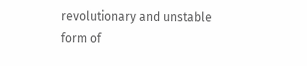revolutionary and unstable form of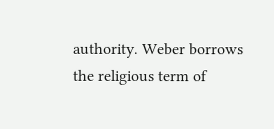authority. Weber borrows the religious term of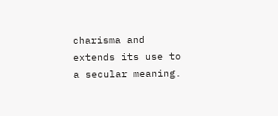charisma and extends its use to a secular meaning.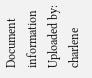Document information
Uploaded by: charlene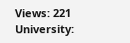Views: 221
University: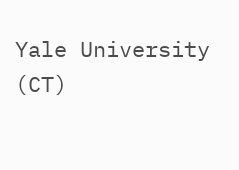Yale University (CT)